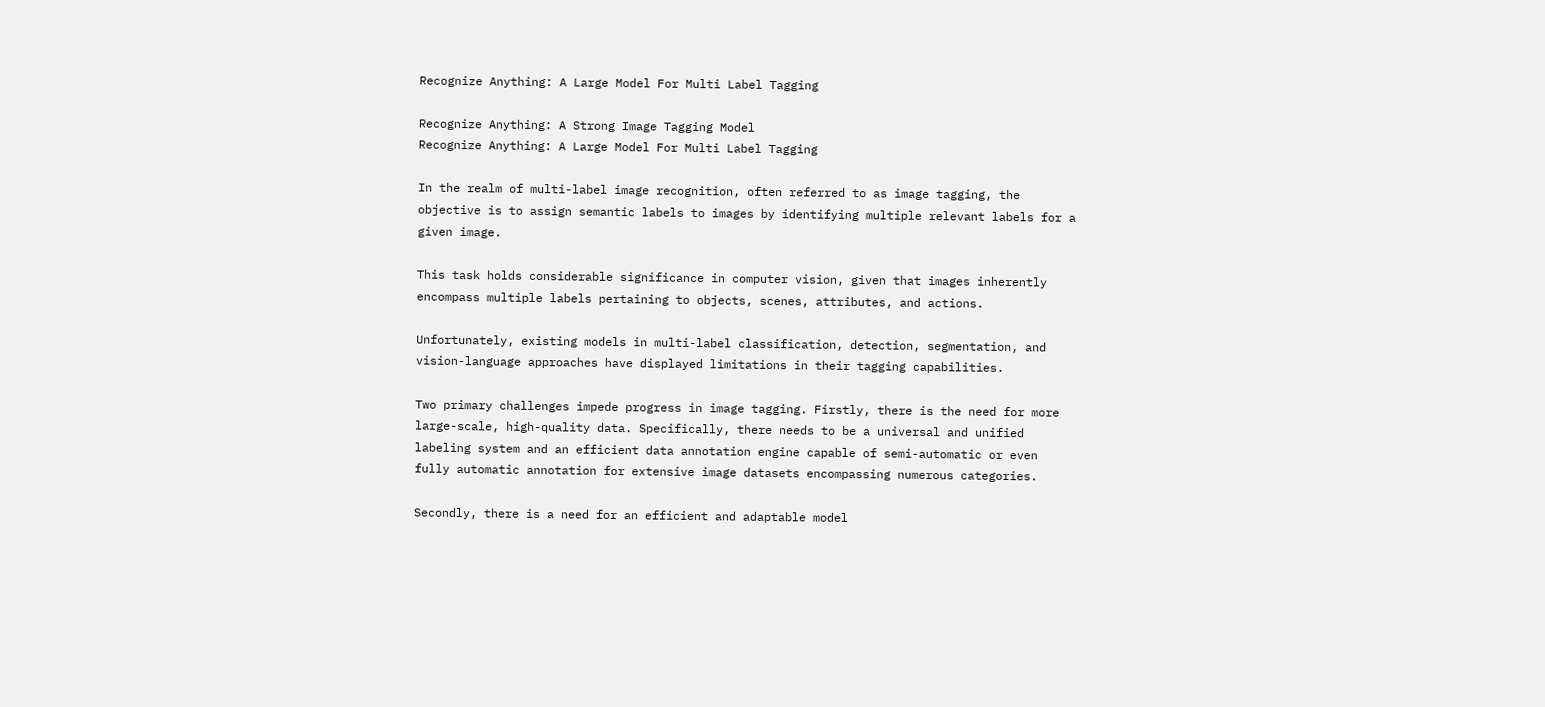Recognize Anything: A Large Model For Multi Label Tagging

Recognize Anything: A Strong Image Tagging Model
Recognize Anything: A Large Model For Multi Label Tagging

In the realm of multi-label image recognition, often referred to as image tagging, the objective is to assign semantic labels to images by identifying multiple relevant labels for a given image.

This task holds considerable significance in computer vision, given that images inherently encompass multiple labels pertaining to objects, scenes, attributes, and actions.

Unfortunately, existing models in multi-label classification, detection, segmentation, and vision-language approaches have displayed limitations in their tagging capabilities.

Two primary challenges impede progress in image tagging. Firstly, there is the need for more large-scale, high-quality data. Specifically, there needs to be a universal and unified labeling system and an efficient data annotation engine capable of semi-automatic or even fully automatic annotation for extensive image datasets encompassing numerous categories.

Secondly, there is a need for an efficient and adaptable model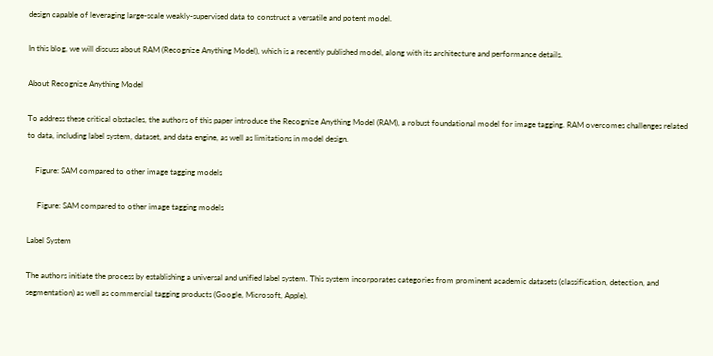design capable of leveraging large-scale weakly-supervised data to construct a versatile and potent model.

In this blog, we will discuss about RAM (Recognize Anything Model), which is a recently published model, along with its architecture and performance details.

About Recognize Anything Model

To address these critical obstacles, the authors of this paper introduce the Recognize Anything Model (RAM), a robust foundational model for image tagging. RAM overcomes challenges related to data, including label system, dataset, and data engine, as well as limitations in model design.

    Figure: SAM compared to other image tagging models

     Figure: SAM compared to other image tagging models

Label System

The authors initiate the process by establishing a universal and unified label system. This system incorporates categories from prominent academic datasets (classification, detection, and segmentation) as well as commercial tagging products (Google, Microsoft, Apple).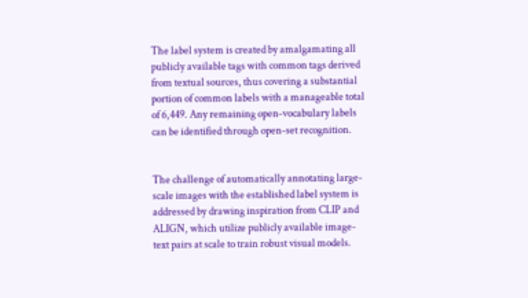The label system is created by amalgamating all publicly available tags with common tags derived from textual sources, thus covering a substantial portion of common labels with a manageable total of 6,449. Any remaining open-vocabulary labels can be identified through open-set recognition.


The challenge of automatically annotating large-scale images with the established label system is addressed by drawing inspiration from CLIP and ALIGN, which utilize publicly available image-text pairs at scale to train robust visual models.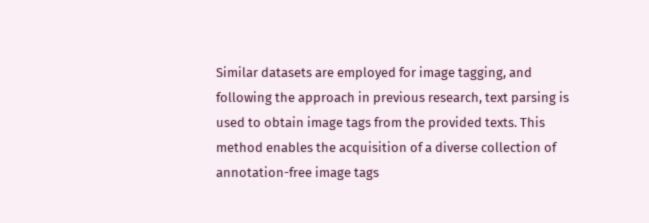Similar datasets are employed for image tagging, and following the approach in previous research, text parsing is used to obtain image tags from the provided texts. This method enables the acquisition of a diverse collection of annotation-free image tags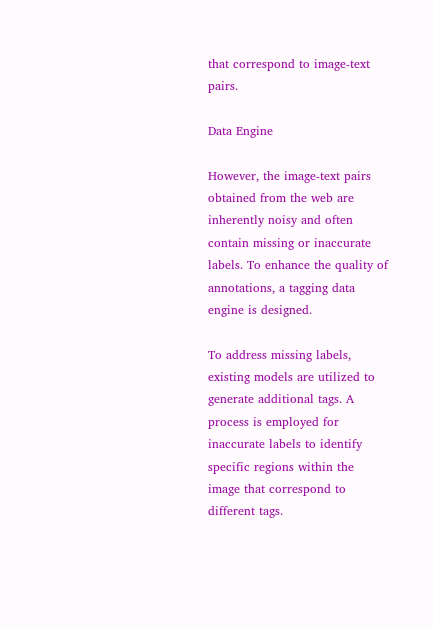that correspond to image-text pairs.

Data Engine

However, the image-text pairs obtained from the web are inherently noisy and often contain missing or inaccurate labels. To enhance the quality of annotations, a tagging data engine is designed.

To address missing labels, existing models are utilized to generate additional tags. A process is employed for inaccurate labels to identify specific regions within the image that correspond to different tags.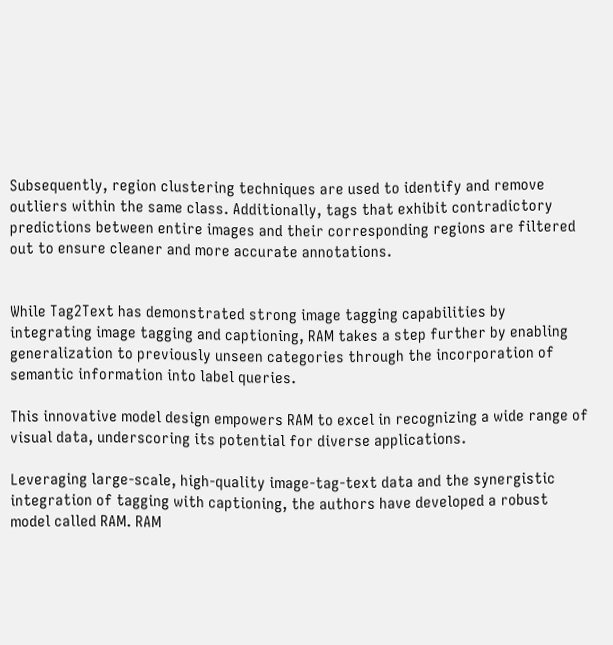Subsequently, region clustering techniques are used to identify and remove outliers within the same class. Additionally, tags that exhibit contradictory predictions between entire images and their corresponding regions are filtered out to ensure cleaner and more accurate annotations.


While Tag2Text has demonstrated strong image tagging capabilities by integrating image tagging and captioning, RAM takes a step further by enabling generalization to previously unseen categories through the incorporation of semantic information into label queries.

This innovative model design empowers RAM to excel in recognizing a wide range of visual data, underscoring its potential for diverse applications.

Leveraging large-scale, high-quality image-tag-text data and the synergistic integration of tagging with captioning, the authors have developed a robust model called RAM. RAM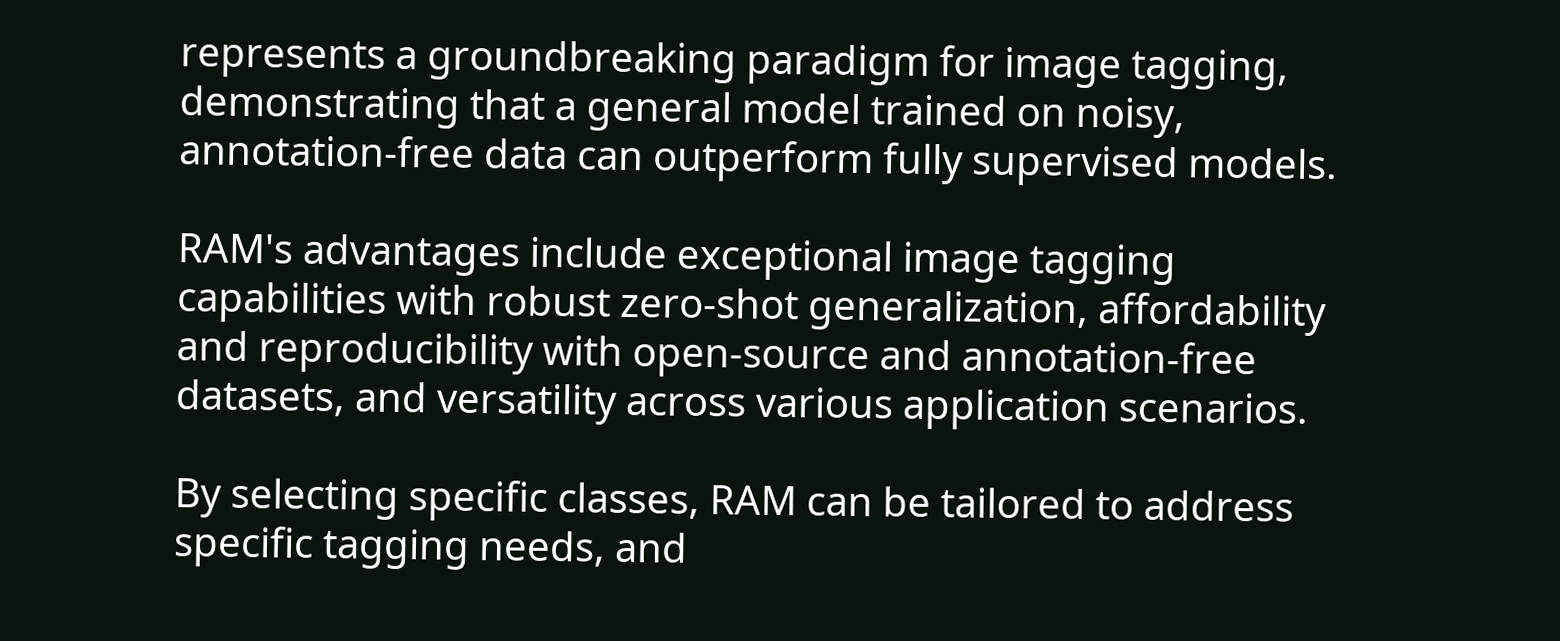represents a groundbreaking paradigm for image tagging, demonstrating that a general model trained on noisy, annotation-free data can outperform fully supervised models.

RAM's advantages include exceptional image tagging capabilities with robust zero-shot generalization, affordability and reproducibility with open-source and annotation-free datasets, and versatility across various application scenarios.

By selecting specific classes, RAM can be tailored to address specific tagging needs, and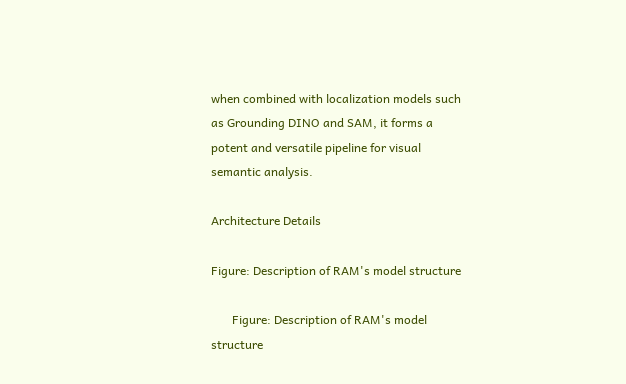when combined with localization models such as Grounding DINO and SAM, it forms a potent and versatile pipeline for visual semantic analysis.

Architecture Details

Figure: Description of RAM's model structure

       Figure: Description of RAM's model structure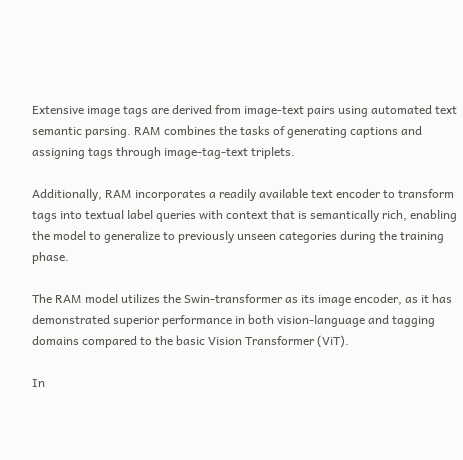Extensive image tags are derived from image-text pairs using automated text semantic parsing. RAM combines the tasks of generating captions and assigning tags through image-tag-text triplets.

Additionally, RAM incorporates a readily available text encoder to transform tags into textual label queries with context that is semantically rich, enabling the model to generalize to previously unseen categories during the training phase.

The RAM model utilizes the Swin-transformer as its image encoder, as it has demonstrated superior performance in both vision-language and tagging domains compared to the basic Vision Transformer (ViT).

In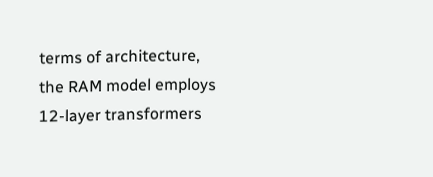terms of architecture, the RAM model employs 12-layer transformers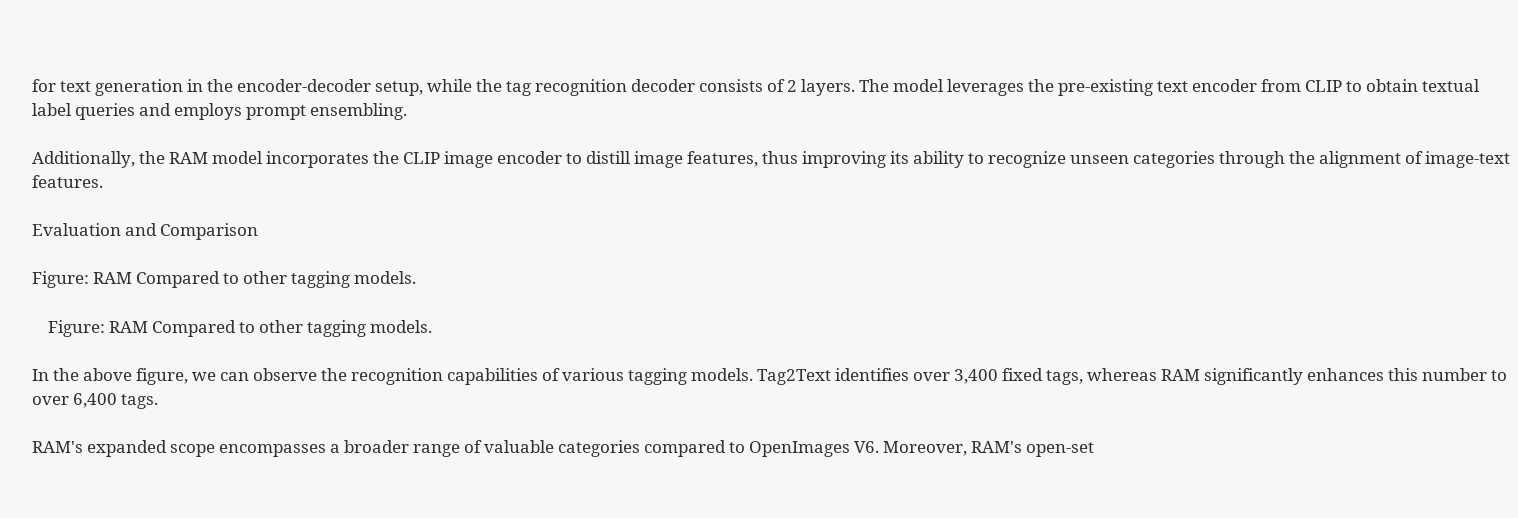for text generation in the encoder-decoder setup, while the tag recognition decoder consists of 2 layers. The model leverages the pre-existing text encoder from CLIP to obtain textual label queries and employs prompt ensembling.

Additionally, the RAM model incorporates the CLIP image encoder to distill image features, thus improving its ability to recognize unseen categories through the alignment of image-text features.

Evaluation and Comparison

Figure: RAM Compared to other tagging models.

    Figure: RAM Compared to other tagging models.

In the above figure, we can observe the recognition capabilities of various tagging models. Tag2Text identifies over 3,400 fixed tags, whereas RAM significantly enhances this number to over 6,400 tags.

RAM's expanded scope encompasses a broader range of valuable categories compared to OpenImages V6. Moreover, RAM's open-set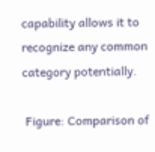capability allows it to recognize any common category potentially.

 Figure: Comparison of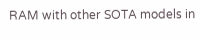RAM with other SOTA models in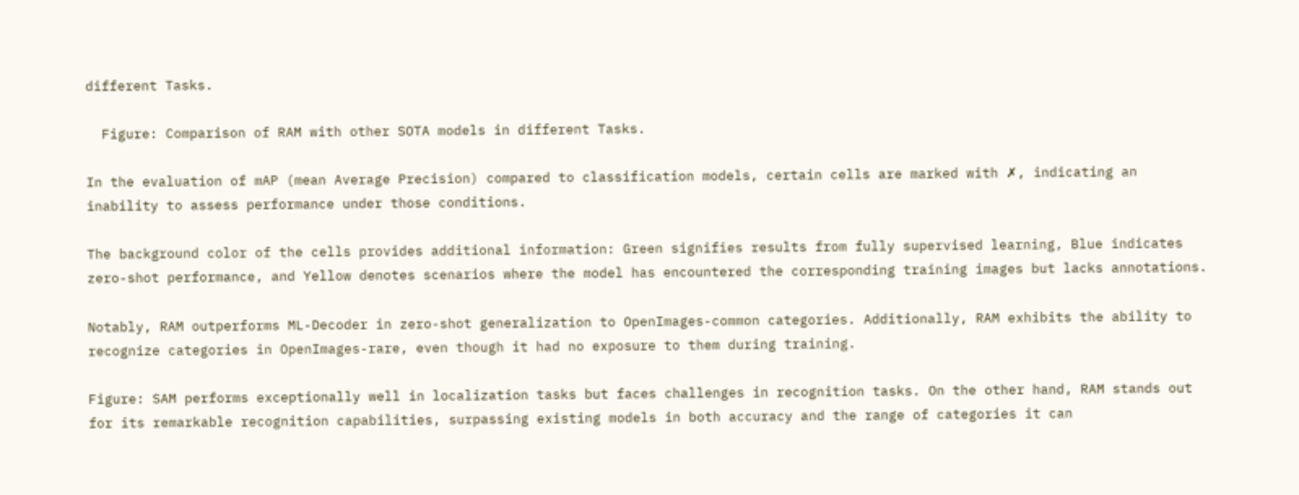different Tasks.

  Figure: Comparison of RAM with other SOTA models in different Tasks.

In the evaluation of mAP (mean Average Precision) compared to classification models, certain cells are marked with ✗, indicating an inability to assess performance under those conditions.

The background color of the cells provides additional information: Green signifies results from fully supervised learning, Blue indicates zero-shot performance, and Yellow denotes scenarios where the model has encountered the corresponding training images but lacks annotations.

Notably, RAM outperforms ML-Decoder in zero-shot generalization to OpenImages-common categories. Additionally, RAM exhibits the ability to recognize categories in OpenImages-rare, even though it had no exposure to them during training.

Figure: SAM performs exceptionally well in localization tasks but faces challenges in recognition tasks. On the other hand, RAM stands out for its remarkable recognition capabilities, surpassing existing models in both accuracy and the range of categories it can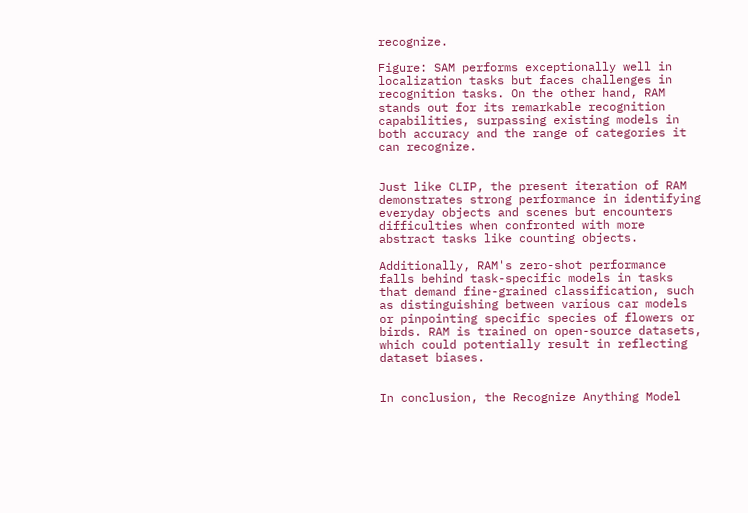recognize.

Figure: SAM performs exceptionally well in localization tasks but faces challenges in recognition tasks. On the other hand, RAM stands out for its remarkable recognition capabilities, surpassing existing models in both accuracy and the range of categories it can recognize.


Just like CLIP, the present iteration of RAM demonstrates strong performance in identifying everyday objects and scenes but encounters difficulties when confronted with more abstract tasks like counting objects.

Additionally, RAM's zero-shot performance falls behind task-specific models in tasks that demand fine-grained classification, such as distinguishing between various car models or pinpointing specific species of flowers or birds. RAM is trained on open-source datasets, which could potentially result in reflecting dataset biases.


In conclusion, the Recognize Anything Model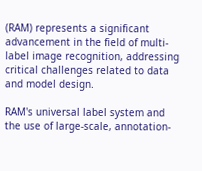(RAM) represents a significant advancement in the field of multi-label image recognition, addressing critical challenges related to data and model design.

RAM's universal label system and the use of large-scale, annotation-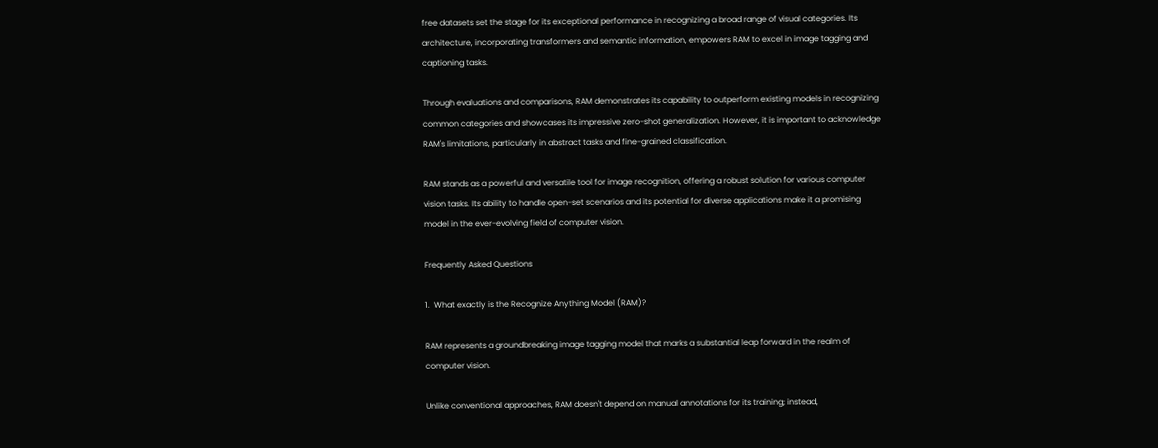free datasets set the stage for its exceptional performance in recognizing a broad range of visual categories. Its architecture, incorporating transformers and semantic information, empowers RAM to excel in image tagging and captioning tasks.

Through evaluations and comparisons, RAM demonstrates its capability to outperform existing models in recognizing common categories and showcases its impressive zero-shot generalization. However, it is important to acknowledge RAM's limitations, particularly in abstract tasks and fine-grained classification.

RAM stands as a powerful and versatile tool for image recognition, offering a robust solution for various computer vision tasks. Its ability to handle open-set scenarios and its potential for diverse applications make it a promising model in the ever-evolving field of computer vision.

Frequently Asked Questions

1.  What exactly is the Recognize Anything Model (RAM)?

RAM represents a groundbreaking image tagging model that marks a substantial leap forward in the realm of computer vision.

Unlike conventional approaches, RAM doesn't depend on manual annotations for its training; instead,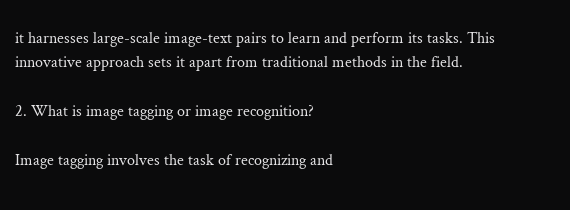it harnesses large-scale image-text pairs to learn and perform its tasks. This innovative approach sets it apart from traditional methods in the field.

2. What is image tagging or image recognition?

Image tagging involves the task of recognizing and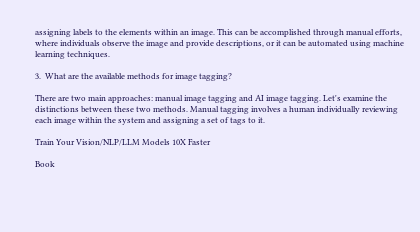assigning labels to the elements within an image. This can be accomplished through manual efforts, where individuals observe the image and provide descriptions, or it can be automated using machine learning techniques.

3.  What are the available methods for image tagging?

There are two main approaches: manual image tagging and AI image tagging. Let's examine the distinctions between these two methods. Manual tagging involves a human individually reviewing each image within the system and assigning a set of tags to it.

Train Your Vision/NLP/LLM Models 10X Faster

Book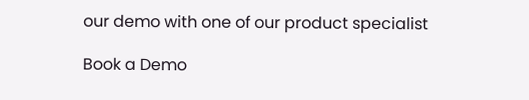our demo with one of our product specialist

Book a Demo